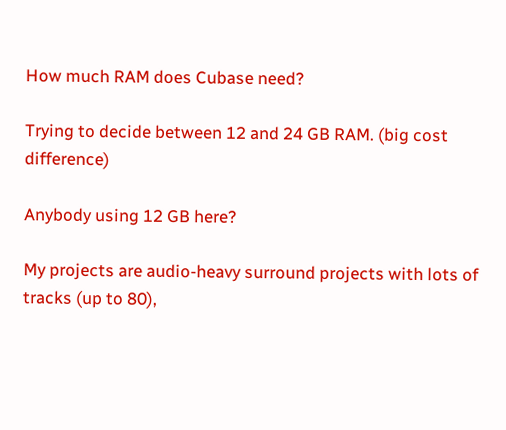How much RAM does Cubase need?

Trying to decide between 12 and 24 GB RAM. (big cost difference)

Anybody using 12 GB here?

My projects are audio-heavy surround projects with lots of tracks (up to 80),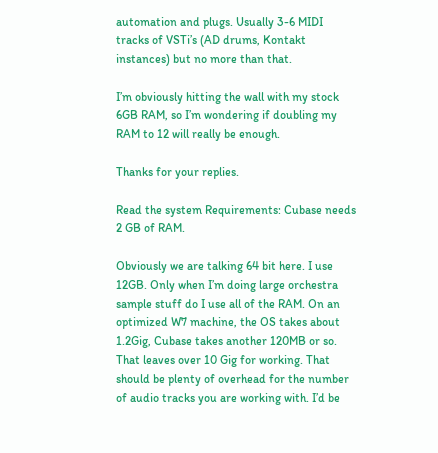automation and plugs. Usually 3-6 MIDI tracks of VSTi’s (AD drums, Kontakt instances) but no more than that.

I’m obviously hitting the wall with my stock 6GB RAM, so I’m wondering if doubling my RAM to 12 will really be enough.

Thanks for your replies.

Read the system Requirements: Cubase needs 2 GB of RAM.

Obviously we are talking 64 bit here. I use 12GB. Only when I’m doing large orchestra sample stuff do I use all of the RAM. On an optimized W7 machine, the OS takes about 1.2Gig, Cubase takes another 120MB or so. That leaves over 10 Gig for working. That should be plenty of overhead for the number of audio tracks you are working with. I’d be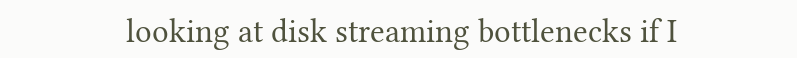looking at disk streaming bottlenecks if I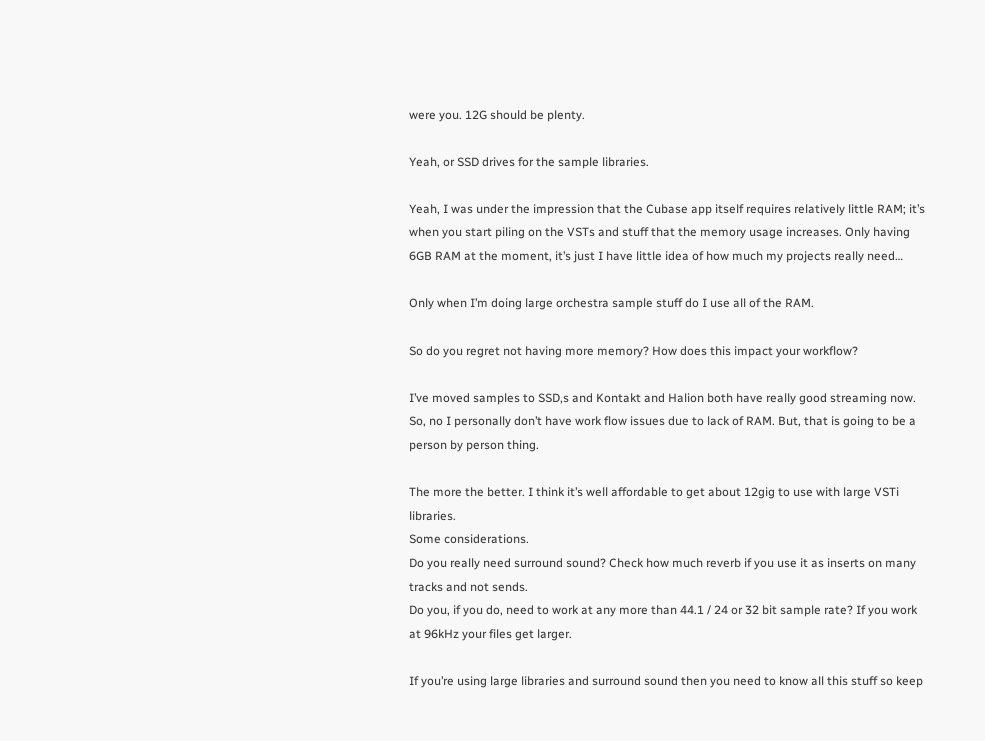were you. 12G should be plenty.

Yeah, or SSD drives for the sample libraries.

Yeah, I was under the impression that the Cubase app itself requires relatively little RAM; it’s when you start piling on the VSTs and stuff that the memory usage increases. Only having 6GB RAM at the moment, it’s just I have little idea of how much my projects really need…

Only when I’m doing large orchestra sample stuff do I use all of the RAM.

So do you regret not having more memory? How does this impact your workflow?

I’ve moved samples to SSD,s and Kontakt and Halion both have really good streaming now. So, no I personally don’t have work flow issues due to lack of RAM. But, that is going to be a person by person thing.

The more the better. I think it’s well affordable to get about 12gig to use with large VSTi libraries.
Some considerations.
Do you really need surround sound? Check how much reverb if you use it as inserts on many tracks and not sends.
Do you, if you do, need to work at any more than 44.1 / 24 or 32 bit sample rate? If you work at 96kHz your files get larger.

If you’re using large libraries and surround sound then you need to know all this stuff so keep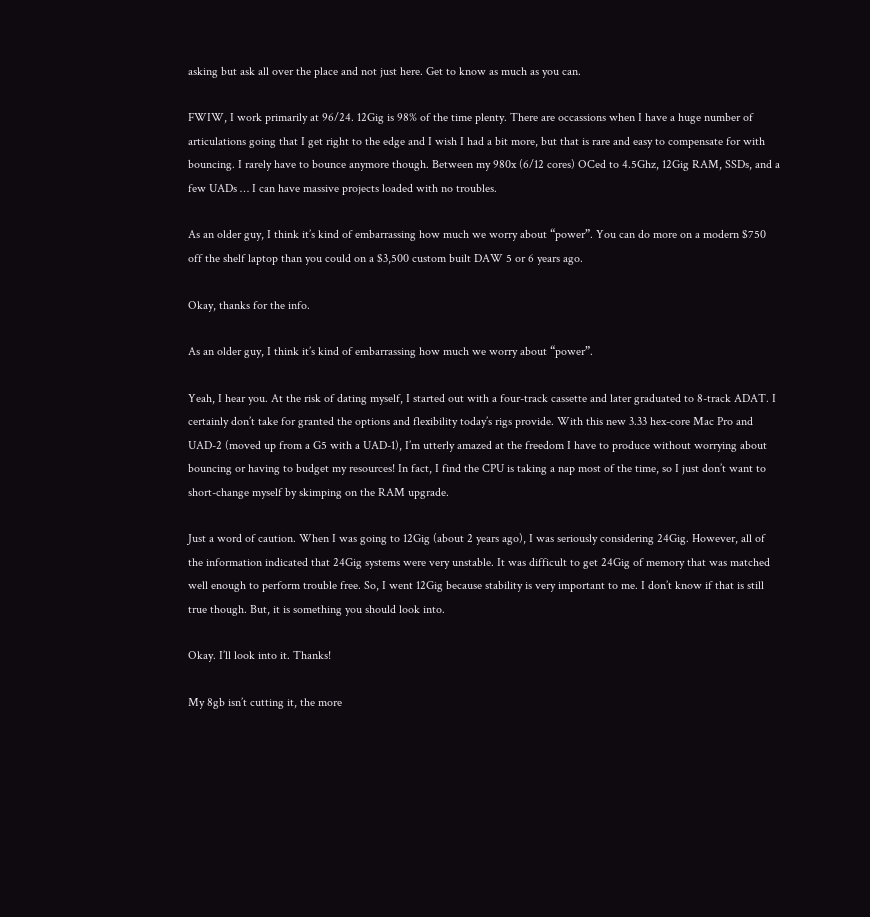asking but ask all over the place and not just here. Get to know as much as you can.

FWIW, I work primarily at 96/24. 12Gig is 98% of the time plenty. There are occassions when I have a huge number of articulations going that I get right to the edge and I wish I had a bit more, but that is rare and easy to compensate for with bouncing. I rarely have to bounce anymore though. Between my 980x (6/12 cores) OCed to 4.5Ghz, 12Gig RAM, SSDs, and a few UADs … I can have massive projects loaded with no troubles.

As an older guy, I think it’s kind of embarrassing how much we worry about “power”. You can do more on a modern $750 off the shelf laptop than you could on a $3,500 custom built DAW 5 or 6 years ago.

Okay, thanks for the info.

As an older guy, I think it’s kind of embarrassing how much we worry about “power”.

Yeah, I hear you. At the risk of dating myself, I started out with a four-track cassette and later graduated to 8-track ADAT. I certainly don’t take for granted the options and flexibility today’s rigs provide. With this new 3.33 hex-core Mac Pro and UAD-2 (moved up from a G5 with a UAD-1), I’m utterly amazed at the freedom I have to produce without worrying about bouncing or having to budget my resources! In fact, I find the CPU is taking a nap most of the time, so I just don’t want to short-change myself by skimping on the RAM upgrade.

Just a word of caution. When I was going to 12Gig (about 2 years ago), I was seriously considering 24Gig. However, all of the information indicated that 24Gig systems were very unstable. It was difficult to get 24Gig of memory that was matched well enough to perform trouble free. So, I went 12Gig because stability is very important to me. I don’t know if that is still true though. But, it is something you should look into.

Okay. I’ll look into it. Thanks!

My 8gb isn’t cutting it, the more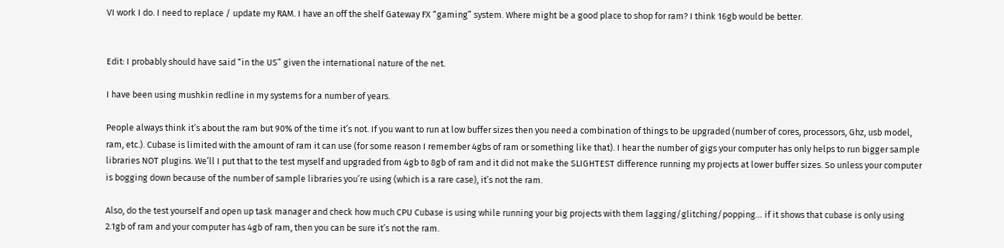VI work I do. I need to replace / update my RAM. I have an off the shelf Gateway FX “gaming” system. Where might be a good place to shop for ram? I think 16gb would be better.


Edit: I probably should have said “in the US” given the international nature of the net.

I have been using mushkin redline in my systems for a number of years.

People always think it’s about the ram but 90% of the time it’s not. If you want to run at low buffer sizes then you need a combination of things to be upgraded (number of cores, processors, Ghz, usb model, ram, etc.). Cubase is limited with the amount of ram it can use (for some reason I remember 4gbs of ram or something like that). I hear the number of gigs your computer has only helps to run bigger sample libraries NOT plugins. We’ll I put that to the test myself and upgraded from 4gb to 8gb of ram and it did not make the SLIGHTEST difference running my projects at lower buffer sizes. So unless your computer is bogging down because of the number of sample libraries you’re using (which is a rare case), it’s not the ram.

Also, do the test yourself and open up task manager and check how much CPU Cubase is using while running your big projects with them lagging/glitching/popping… if it shows that cubase is only using 2.1gb of ram and your computer has 4gb of ram, then you can be sure it’s not the ram.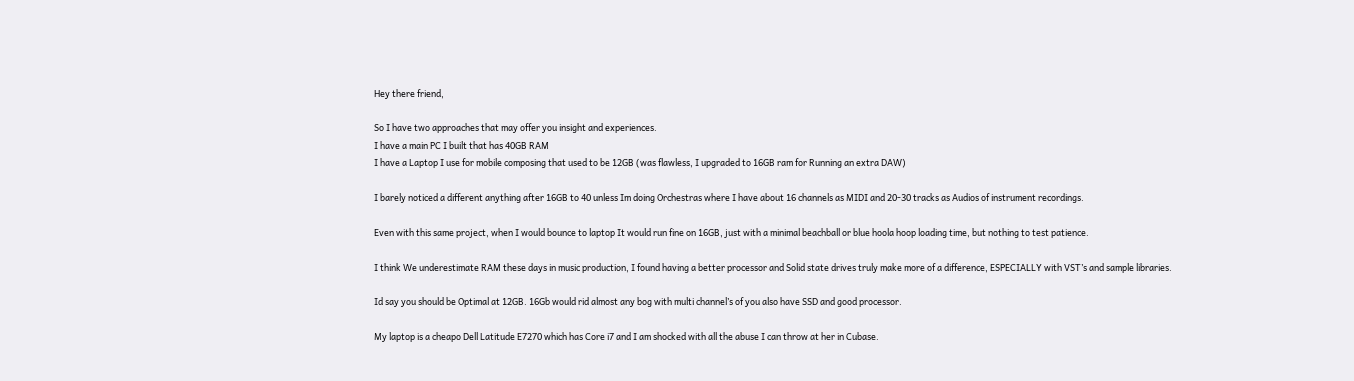Hey there friend,

So I have two approaches that may offer you insight and experiences.
I have a main PC I built that has 40GB RAM
I have a Laptop I use for mobile composing that used to be 12GB (was flawless, I upgraded to 16GB ram for Running an extra DAW)

I barely noticed a different anything after 16GB to 40 unless Im doing Orchestras where I have about 16 channels as MIDI and 20-30 tracks as Audios of instrument recordings.

Even with this same project, when I would bounce to laptop It would run fine on 16GB, just with a minimal beachball or blue hoola hoop loading time, but nothing to test patience.

I think We underestimate RAM these days in music production, I found having a better processor and Solid state drives truly make more of a difference, ESPECIALLY with VST’s and sample libraries.

Id say you should be Optimal at 12GB. 16Gb would rid almost any bog with multi channel’s of you also have SSD and good processor.

My laptop is a cheapo Dell Latitude E7270 which has Core i7 and I am shocked with all the abuse I can throw at her in Cubase.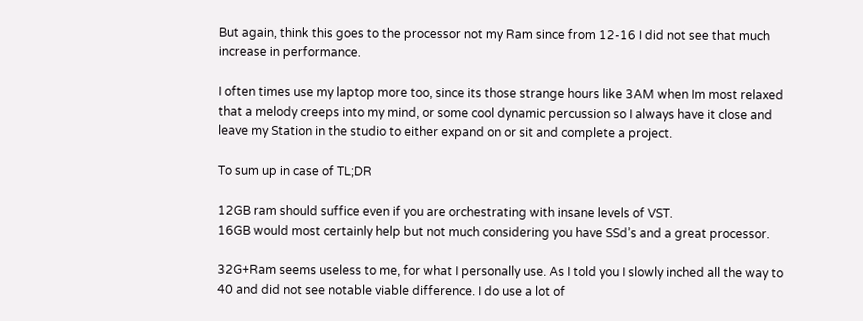But again, think this goes to the processor not my Ram since from 12-16 I did not see that much increase in performance.

I often times use my laptop more too, since its those strange hours like 3AM when Im most relaxed that a melody creeps into my mind, or some cool dynamic percussion so I always have it close and leave my Station in the studio to either expand on or sit and complete a project.

To sum up in case of TL;DR

12GB ram should suffice even if you are orchestrating with insane levels of VST.
16GB would most certainly help but not much considering you have SSd’s and a great processor.

32G+Ram seems useless to me, for what I personally use. As I told you I slowly inched all the way to 40 and did not see notable viable difference. I do use a lot of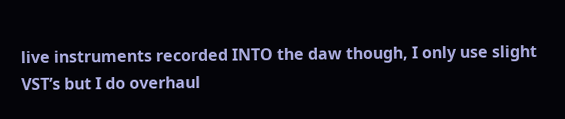live instruments recorded INTO the daw though, I only use slight VST’s but I do overhaul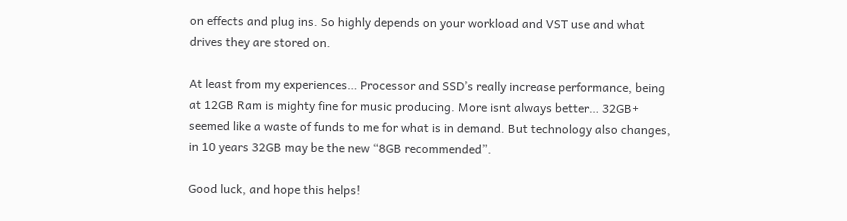on effects and plug ins. So highly depends on your workload and VST use and what drives they are stored on.

At least from my experiences… Processor and SSD’s really increase performance, being at 12GB Ram is mighty fine for music producing. More isnt always better… 32GB+ seemed like a waste of funds to me for what is in demand. But technology also changes, in 10 years 32GB may be the new “8GB recommended”.

Good luck, and hope this helps!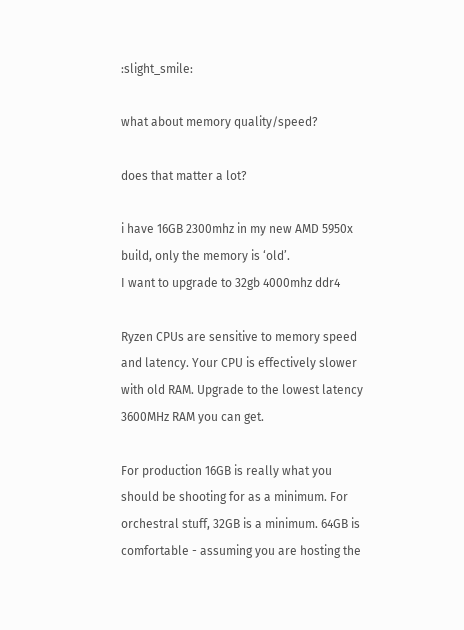:slight_smile:

what about memory quality/speed?

does that matter a lot?

i have 16GB 2300mhz in my new AMD 5950x build, only the memory is ‘old’.
I want to upgrade to 32gb 4000mhz ddr4

Ryzen CPUs are sensitive to memory speed and latency. Your CPU is effectively slower with old RAM. Upgrade to the lowest latency 3600MHz RAM you can get.

For production 16GB is really what you should be shooting for as a minimum. For orchestral stuff, 32GB is a minimum. 64GB is comfortable - assuming you are hosting the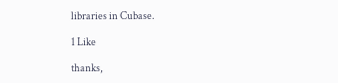libraries in Cubase.

1 Like

thanks,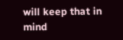will keep that in mind